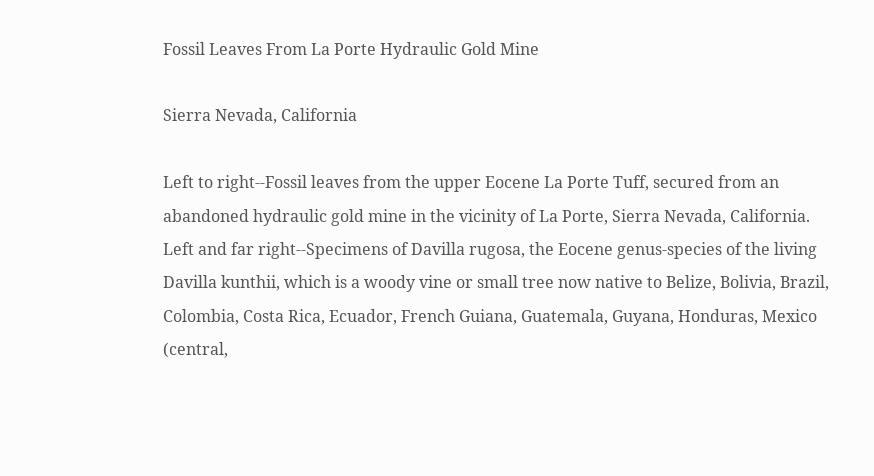Fossil Leaves From La Porte Hydraulic Gold Mine

Sierra Nevada, California

Left to right--Fossil leaves from the upper Eocene La Porte Tuff, secured from an abandoned hydraulic gold mine in the vicinity of La Porte, Sierra Nevada, California. Left and far right--Specimens of Davilla rugosa, the Eocene genus-species of the living Davilla kunthii, which is a woody vine or small tree now native to Belize, Bolivia, Brazil, Colombia, Costa Rica, Ecuador, French Guiana, Guatemala, Guyana, Honduras, Mexico (central,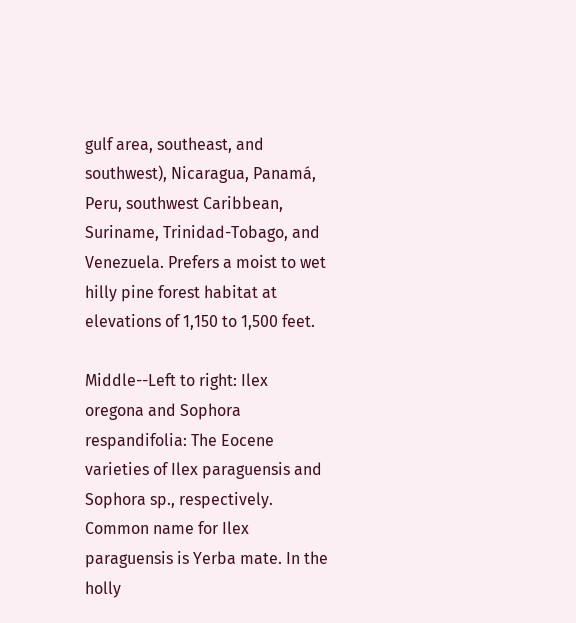gulf area, southeast, and southwest), Nicaragua, Panamá, Peru, southwest Caribbean, Suriname, Trinidad-Tobago, and Venezuela. Prefers a moist to wet hilly pine forest habitat at elevations of 1,150 to 1,500 feet.

Middle--Left to right: Ilex oregona and Sophora respandifolia: The Eocene varieties of Ilex paraguensis and Sophora sp., respectively. Common name for Ilex paraguensis is Yerba mate. In the holly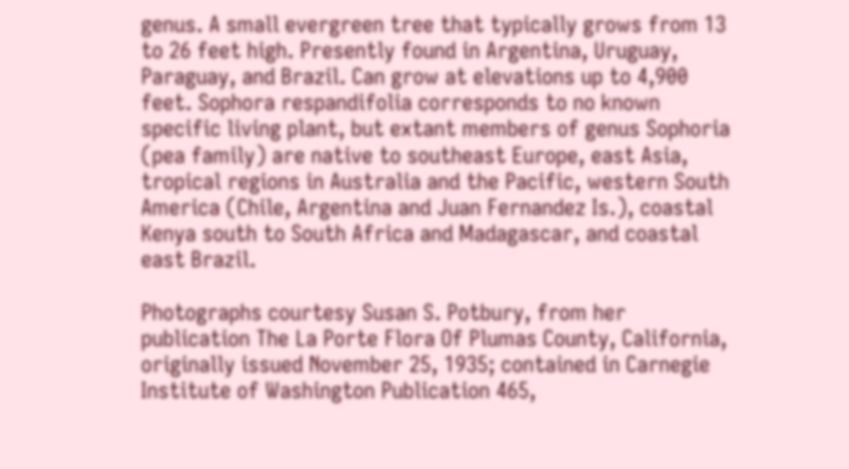genus. A small evergreen tree that typically grows from 13 to 26 feet high. Presently found in Argentina, Uruguay, Paraguay, and Brazil. Can grow at elevations up to 4,900 feet. Sophora respandifolia corresponds to no known specific living plant, but extant members of genus Sophoria (pea family) are native to southeast Europe, east Asia, tropical regions in Australia and the Pacific, western South America (Chile, Argentina and Juan Fernandez Is.), coastal Kenya south to South Africa and Madagascar, and coastal east Brazil.

Photographs courtesy Susan S. Potbury, from her publication The La Porte Flora Of Plumas County, California, originally issued November 25, 1935; contained in Carnegie Institute of Washington Publication 465,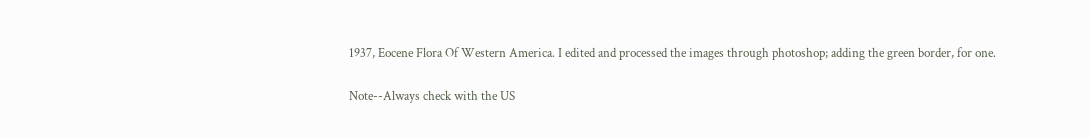1937, Eocene Flora Of Western America. I edited and processed the images through photoshop; adding the green border, for one.

Note--Always check with the US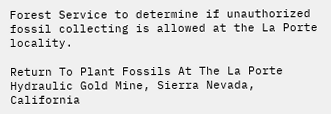Forest Service to determine if unauthorized fossil collecting is allowed at the La Porte locality.

Return To Plant Fossils At The La Porte Hydraulic Gold Mine, Sierra Nevada, California